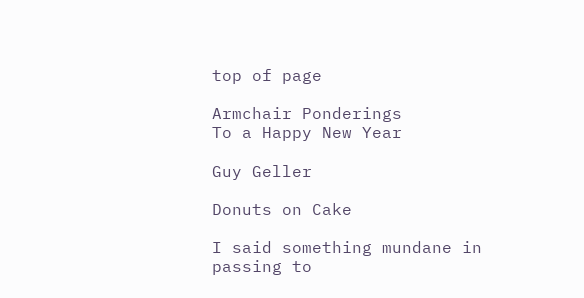top of page

Armchair Ponderings
To a Happy New Year

Guy Geller

Donuts on Cake

I said something mundane in passing to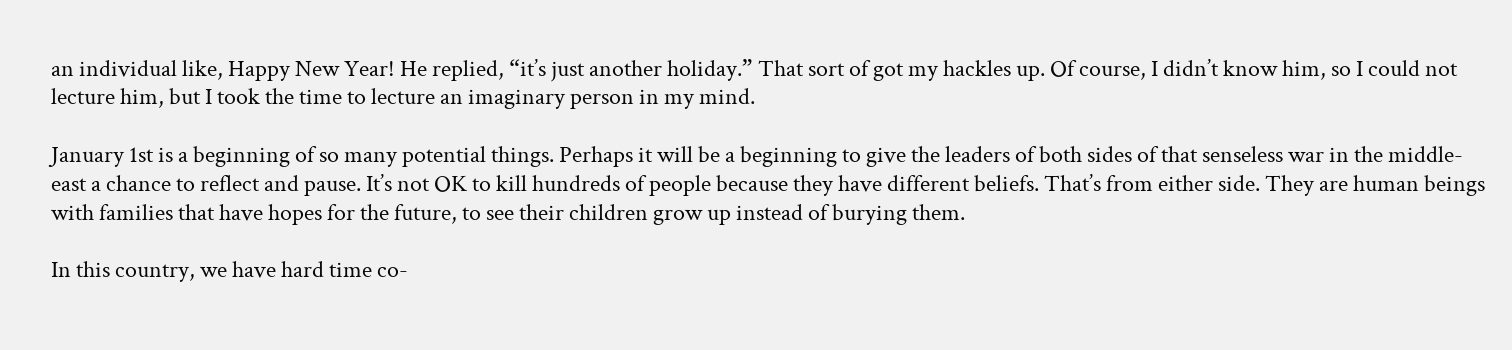an individual like, Happy New Year! He replied, “it’s just another holiday.” That sort of got my hackles up. Of course, I didn’t know him, so I could not lecture him, but I took the time to lecture an imaginary person in my mind.

January 1st is a beginning of so many potential things. Perhaps it will be a beginning to give the leaders of both sides of that senseless war in the middle-east a chance to reflect and pause. It’s not OK to kill hundreds of people because they have different beliefs. That’s from either side. They are human beings with families that have hopes for the future, to see their children grow up instead of burying them.

In this country, we have hard time co-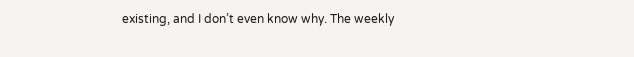existing, and I don’t even know why. The weekly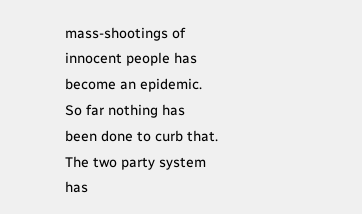mass-shootings of innocent people has become an epidemic. So far nothing has been done to curb that. The two party system has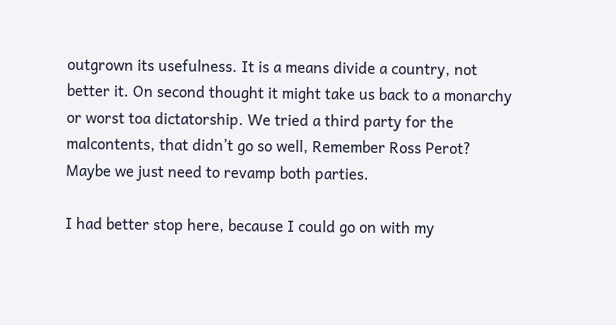outgrown its usefulness. It is a means divide a country, not better it. On second thought it might take us back to a monarchy or worst toa dictatorship. We tried a third party for the malcontents, that didn’t go so well, Remember Ross Perot? Maybe we just need to revamp both parties.

I had better stop here, because I could go on with my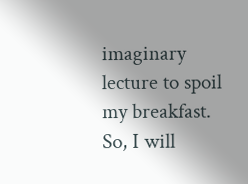imaginary lecture to spoil my breakfast. So, I will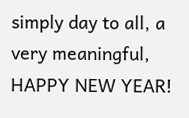simply day to all, a very meaningful, HAPPY NEW YEAR!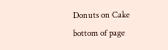Donuts on Cake
bottom of page